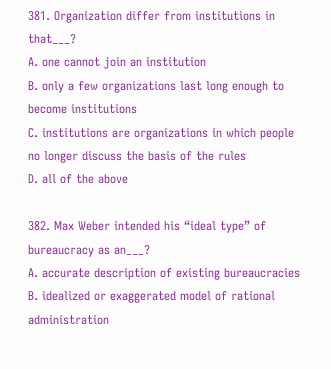381. Organization differ from institutions in that___?
A. one cannot join an institution
B. only a few organizations last long enough to become institutions
C. institutions are organizations in which people no longer discuss the basis of the rules
D. all of the above

382. Max Weber intended his “ideal type” of bureaucracy as an___?
A. accurate description of existing bureaucracies
B. idealized or exaggerated model of rational administration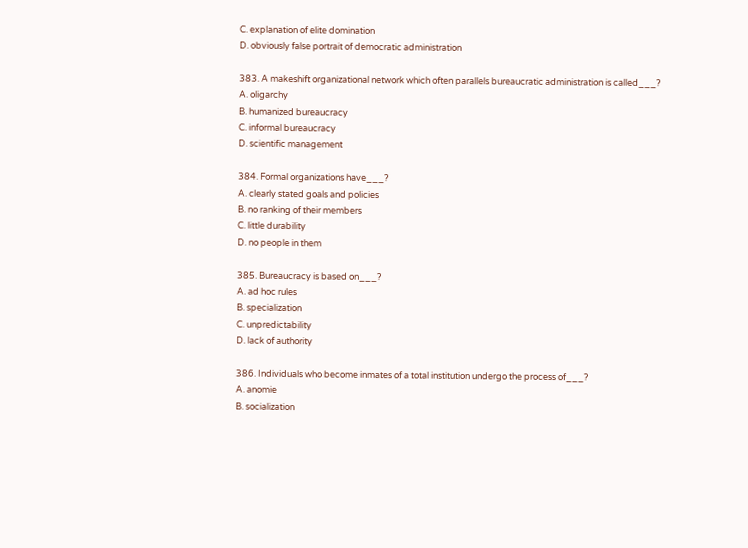C. explanation of elite domination
D. obviously false portrait of democratic administration

383. A makeshift organizational network which often parallels bureaucratic administration is called___?
A. oligarchy
B. humanized bureaucracy
C. informal bureaucracy
D. scientific management

384. Formal organizations have___?
A. clearly stated goals and policies
B. no ranking of their members
C. little durability
D. no people in them

385. Bureaucracy is based on___?
A. ad hoc rules
B. specialization
C. unpredictability
D. lack of authority

386. Individuals who become inmates of a total institution undergo the process of___?
A. anomie
B. socialization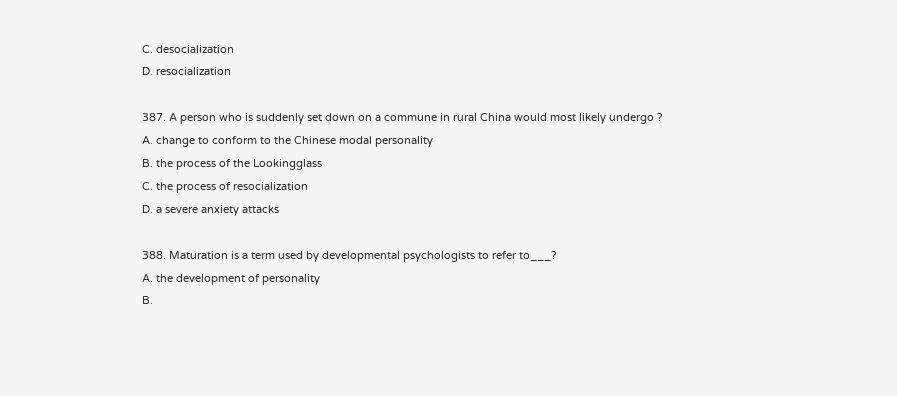C. desocialization
D. resocialization

387. A person who is suddenly set down on a commune in rural China would most likely undergo ?
A. change to conform to the Chinese modal personality
B. the process of the Lookingglass
C. the process of resocialization
D. a severe anxiety attacks

388. Maturation is a term used by developmental psychologists to refer to___?
A. the development of personality
B.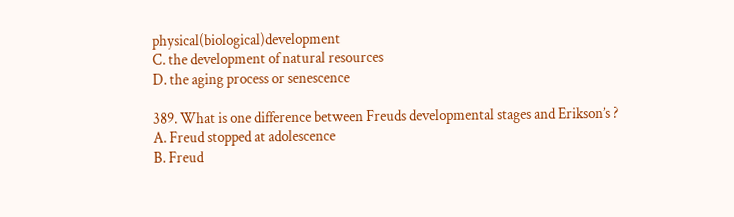physical(biological)development
C. the development of natural resources
D. the aging process or senescence

389. What is one difference between Freuds developmental stages and Erikson’s ?
A. Freud stopped at adolescence
B. Freud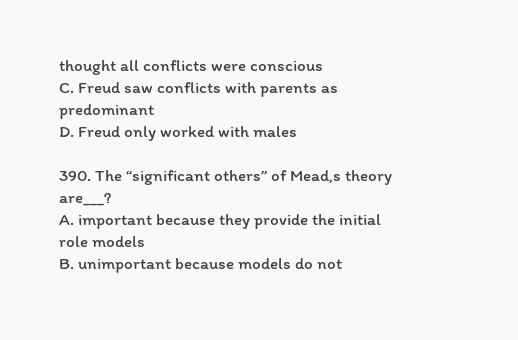thought all conflicts were conscious
C. Freud saw conflicts with parents as predominant
D. Freud only worked with males

390. The “significant others” of Mead,s theory are___?
A. important because they provide the initial role models
B. unimportant because models do not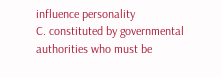influence personality
C. constituted by governmental authorities who must be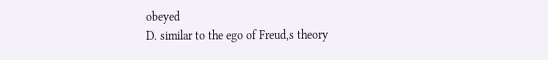obeyed
D. similar to the ego of Freud,s theory